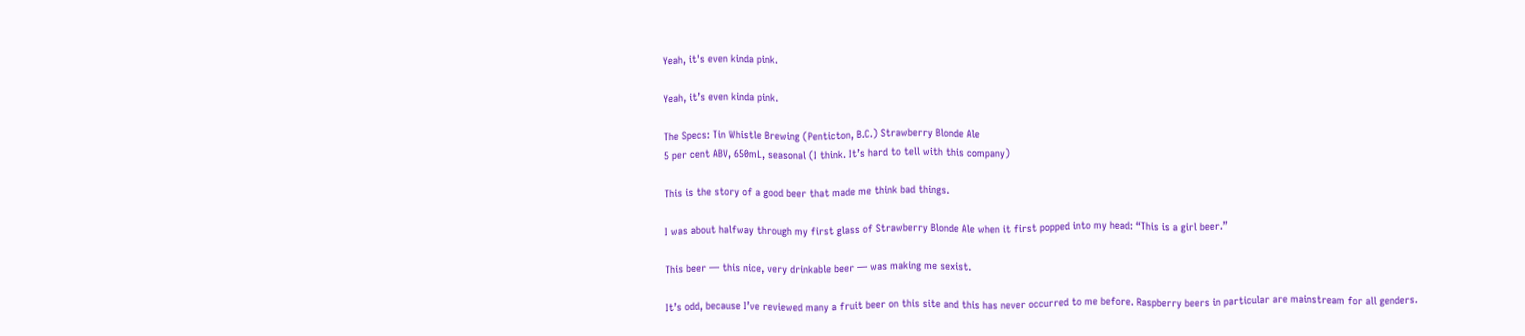Yeah, it's even kinda pink.

Yeah, it’s even kinda pink.

The Specs: Tin Whistle Brewing (Penticton, B.C.) Strawberry Blonde Ale
5 per cent ABV, 650mL, seasonal (I think. It’s hard to tell with this company)

This is the story of a good beer that made me think bad things.

I was about halfway through my first glass of Strawberry Blonde Ale when it first popped into my head: “This is a girl beer.”

This beer — this nice, very drinkable beer — was making me sexist.

It’s odd, because I’ve reviewed many a fruit beer on this site and this has never occurred to me before. Raspberry beers in particular are mainstream for all genders.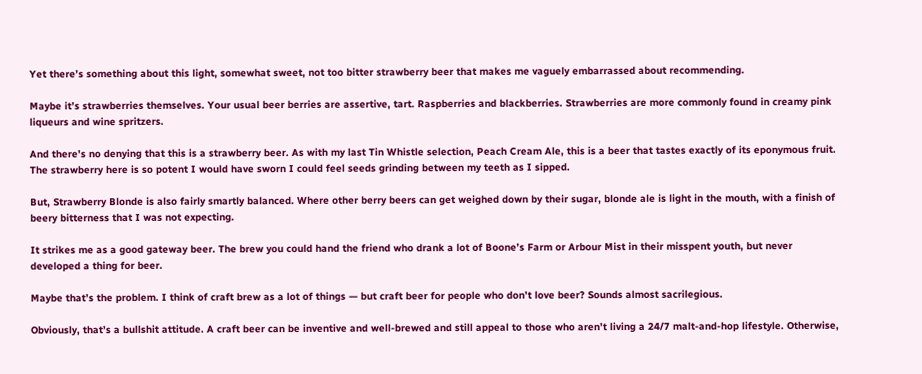Yet there’s something about this light, somewhat sweet, not too bitter strawberry beer that makes me vaguely embarrassed about recommending.

Maybe it’s strawberries themselves. Your usual beer berries are assertive, tart. Raspberries and blackberries. Strawberries are more commonly found in creamy pink liqueurs and wine spritzers.

And there’s no denying that this is a strawberry beer. As with my last Tin Whistle selection, Peach Cream Ale, this is a beer that tastes exactly of its eponymous fruit. The strawberry here is so potent I would have sworn I could feel seeds grinding between my teeth as I sipped.

But, Strawberry Blonde is also fairly smartly balanced. Where other berry beers can get weighed down by their sugar, blonde ale is light in the mouth, with a finish of beery bitterness that I was not expecting.

It strikes me as a good gateway beer. The brew you could hand the friend who drank a lot of Boone’s Farm or Arbour Mist in their misspent youth, but never developed a thing for beer.

Maybe that’s the problem. I think of craft brew as a lot of things — but craft beer for people who don’t love beer? Sounds almost sacrilegious.

Obviously, that’s a bullshit attitude. A craft beer can be inventive and well-brewed and still appeal to those who aren’t living a 24/7 malt-and-hop lifestyle. Otherwise,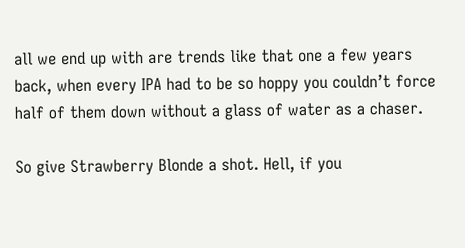all we end up with are trends like that one a few years back, when every IPA had to be so hoppy you couldn’t force half of them down without a glass of water as a chaser.

So give Strawberry Blonde a shot. Hell, if you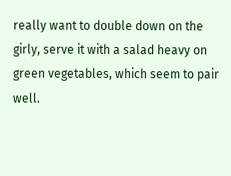really want to double down on the girly, serve it with a salad heavy on green vegetables, which seem to pair well.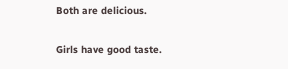Both are delicious.

Girls have good taste.